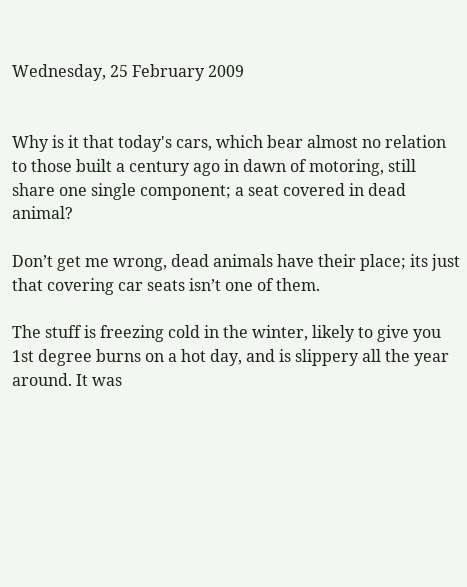Wednesday, 25 February 2009


Why is it that today's cars, which bear almost no relation to those built a century ago in dawn of motoring, still share one single component; a seat covered in dead animal?

Don’t get me wrong, dead animals have their place; its just that covering car seats isn’t one of them.

The stuff is freezing cold in the winter, likely to give you 1st degree burns on a hot day, and is slippery all the year around. It was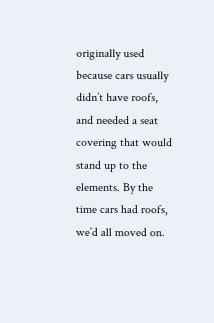originally used because cars usually didn’t have roofs, and needed a seat covering that would stand up to the elements. By the time cars had roofs, we’d all moved on.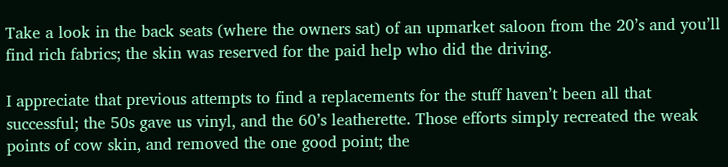Take a look in the back seats (where the owners sat) of an upmarket saloon from the 20’s and you’ll find rich fabrics; the skin was reserved for the paid help who did the driving.

I appreciate that previous attempts to find a replacements for the stuff haven’t been all that successful; the 50s gave us vinyl, and the 60’s leatherette. Those efforts simply recreated the weak points of cow skin, and removed the one good point; the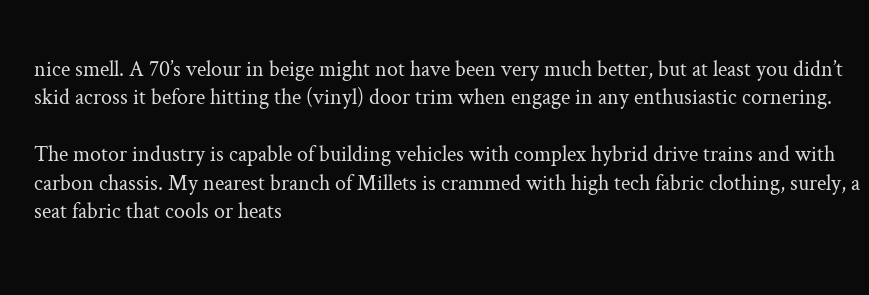nice smell. A 70’s velour in beige might not have been very much better, but at least you didn’t skid across it before hitting the (vinyl) door trim when engage in any enthusiastic cornering.

The motor industry is capable of building vehicles with complex hybrid drive trains and with carbon chassis. My nearest branch of Millets is crammed with high tech fabric clothing, surely, a seat fabric that cools or heats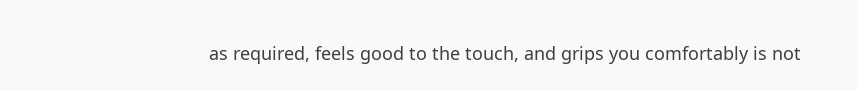as required, feels good to the touch, and grips you comfortably is not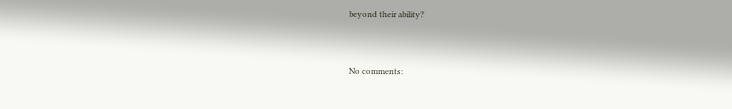beyond their ability?


No comments: